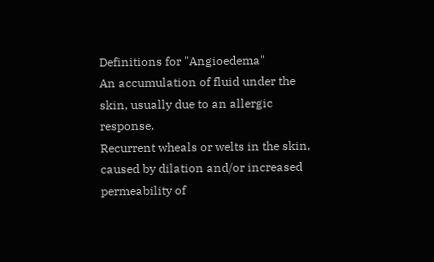Definitions for "Angioedema"
An accumulation of fluid under the skin, usually due to an allergic response.
Recurrent wheals or welts in the skin, caused by dilation and/or increased permeability of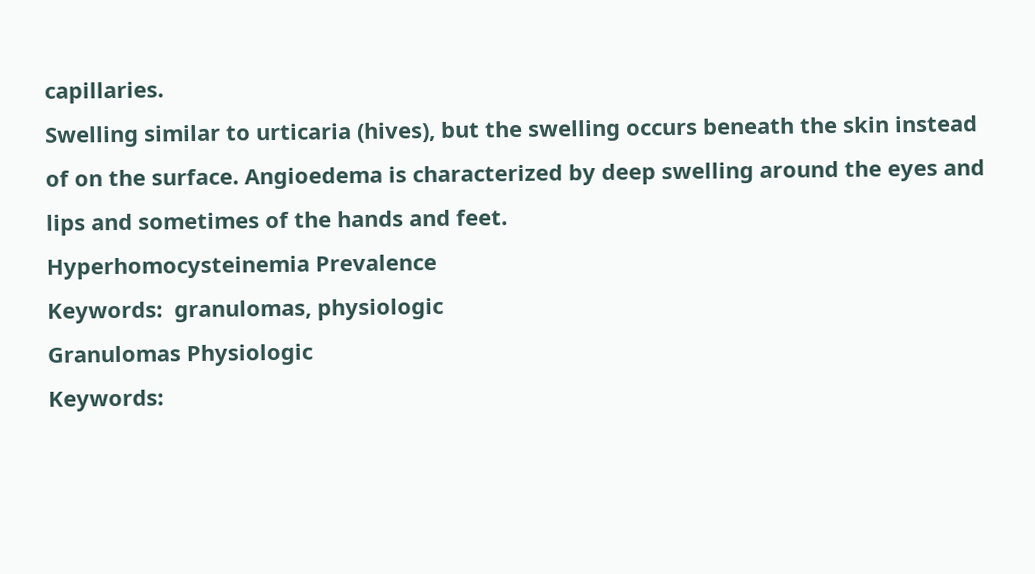capillaries.
Swelling similar to urticaria (hives), but the swelling occurs beneath the skin instead of on the surface. Angioedema is characterized by deep swelling around the eyes and lips and sometimes of the hands and feet.
Hyperhomocysteinemia Prevalence
Keywords:  granulomas, physiologic
Granulomas Physiologic
Keywords: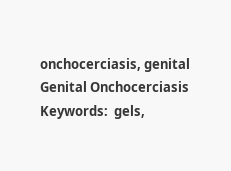onchocerciasis, genital
Genital Onchocerciasis
Keywords:  gels,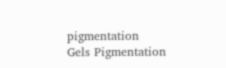pigmentation
Gels Pigmentation